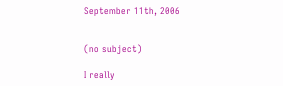September 11th, 2006


(no subject)

I really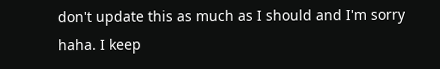don't update this as much as I should and I'm sorry haha. I keep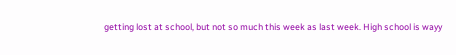getting lost at school, but not so much this week as last week. High school is wayy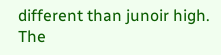different than junoir high. The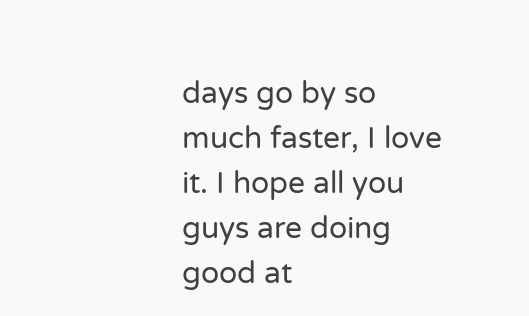days go by so much faster, I love it. I hope all you guys are doing good at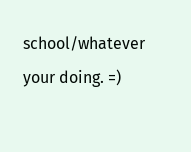school/whatever your doing. =)